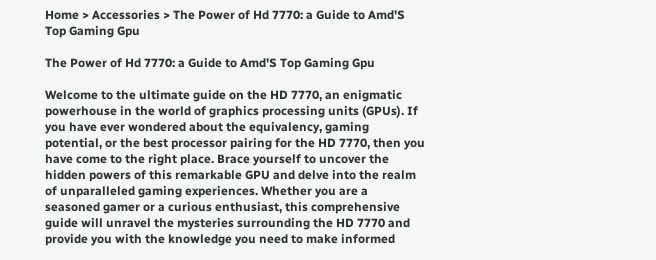Home > Accessories > The Power of Hd 7770: a Guide to Amd'S Top Gaming Gpu

The Power of Hd 7770: a Guide to Amd'S Top Gaming Gpu

Welcome to the ultimate guide on the HD 7770, an enigmatic powerhouse in the world of graphics processing units (GPUs). If you have ever wondered about the equivalency, gaming potential, or the best processor pairing for the HD 7770, then you have come to the right place. Brace yourself to uncover the hidden powers of this remarkable GPU and delve into the realm of unparalleled gaming experiences. Whether you are a seasoned gamer or a curious enthusiast, this comprehensive guide will unravel the mysteries surrounding the HD 7770 and provide you with the knowledge you need to make informed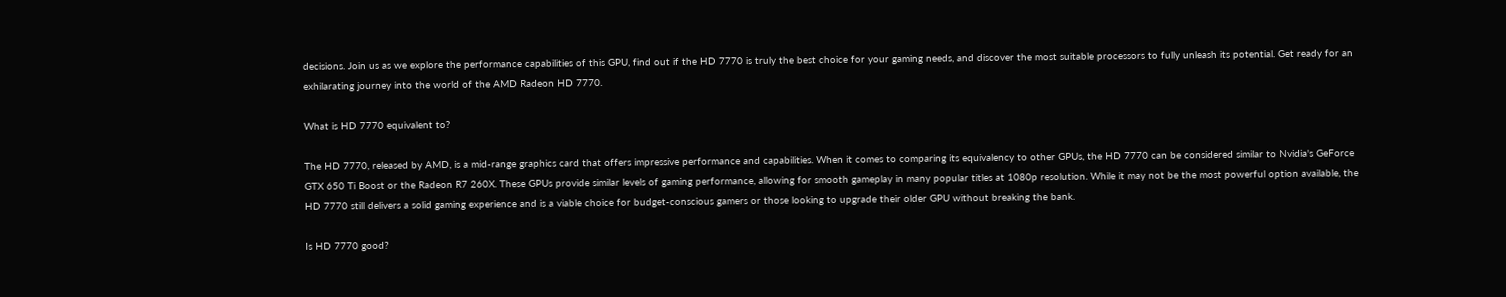decisions. Join us as we explore the performance capabilities of this GPU, find out if the HD 7770 is truly the best choice for your gaming needs, and discover the most suitable processors to fully unleash its potential. Get ready for an exhilarating journey into the world of the AMD Radeon HD 7770.

What is HD 7770 equivalent to?

The HD 7770, released by AMD, is a mid-range graphics card that offers impressive performance and capabilities. When it comes to comparing its equivalency to other GPUs, the HD 7770 can be considered similar to Nvidia's GeForce GTX 650 Ti Boost or the Radeon R7 260X. These GPUs provide similar levels of gaming performance, allowing for smooth gameplay in many popular titles at 1080p resolution. While it may not be the most powerful option available, the HD 7770 still delivers a solid gaming experience and is a viable choice for budget-conscious gamers or those looking to upgrade their older GPU without breaking the bank.

Is HD 7770 good?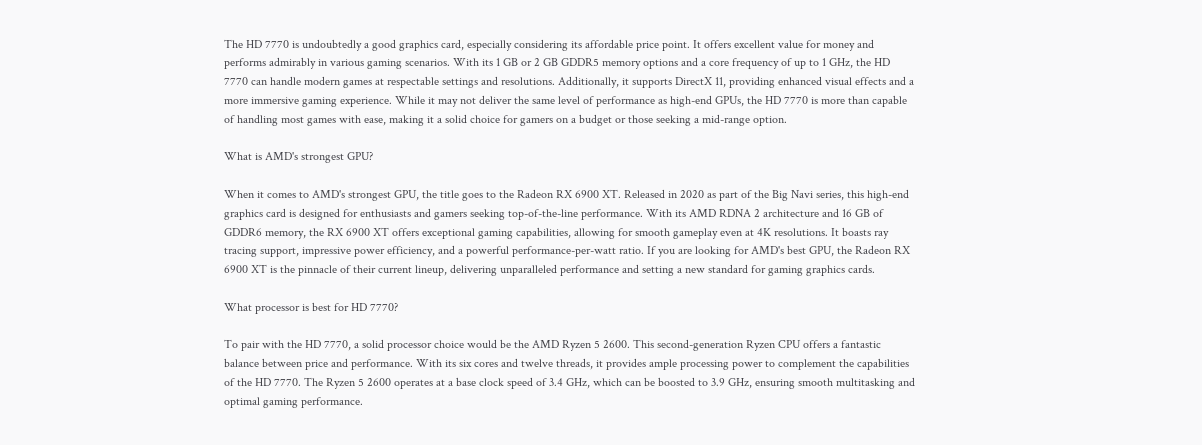The HD 7770 is undoubtedly a good graphics card, especially considering its affordable price point. It offers excellent value for money and performs admirably in various gaming scenarios. With its 1 GB or 2 GB GDDR5 memory options and a core frequency of up to 1 GHz, the HD 7770 can handle modern games at respectable settings and resolutions. Additionally, it supports DirectX 11, providing enhanced visual effects and a more immersive gaming experience. While it may not deliver the same level of performance as high-end GPUs, the HD 7770 is more than capable of handling most games with ease, making it a solid choice for gamers on a budget or those seeking a mid-range option.

What is AMD's strongest GPU?

When it comes to AMD's strongest GPU, the title goes to the Radeon RX 6900 XT. Released in 2020 as part of the Big Navi series, this high-end graphics card is designed for enthusiasts and gamers seeking top-of-the-line performance. With its AMD RDNA 2 architecture and 16 GB of GDDR6 memory, the RX 6900 XT offers exceptional gaming capabilities, allowing for smooth gameplay even at 4K resolutions. It boasts ray tracing support, impressive power efficiency, and a powerful performance-per-watt ratio. If you are looking for AMD's best GPU, the Radeon RX 6900 XT is the pinnacle of their current lineup, delivering unparalleled performance and setting a new standard for gaming graphics cards.

What processor is best for HD 7770?

To pair with the HD 7770, a solid processor choice would be the AMD Ryzen 5 2600. This second-generation Ryzen CPU offers a fantastic balance between price and performance. With its six cores and twelve threads, it provides ample processing power to complement the capabilities of the HD 7770. The Ryzen 5 2600 operates at a base clock speed of 3.4 GHz, which can be boosted to 3.9 GHz, ensuring smooth multitasking and optimal gaming performance.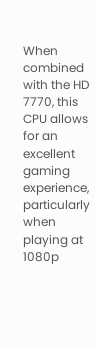When combined with the HD 7770, this CPU allows for an excellent gaming experience, particularly when playing at 1080p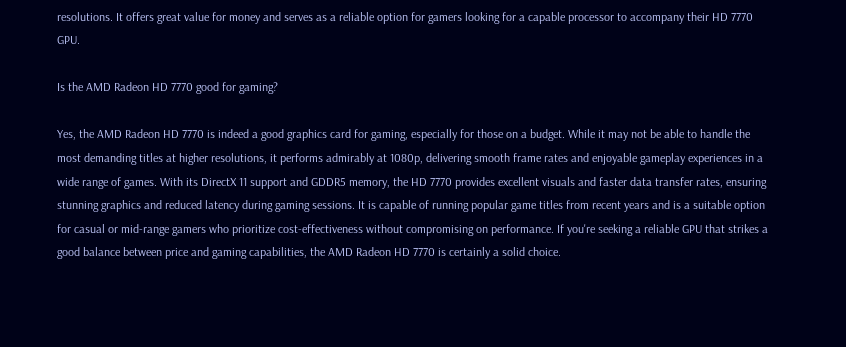resolutions. It offers great value for money and serves as a reliable option for gamers looking for a capable processor to accompany their HD 7770 GPU.

Is the AMD Radeon HD 7770 good for gaming?

Yes, the AMD Radeon HD 7770 is indeed a good graphics card for gaming, especially for those on a budget. While it may not be able to handle the most demanding titles at higher resolutions, it performs admirably at 1080p, delivering smooth frame rates and enjoyable gameplay experiences in a wide range of games. With its DirectX 11 support and GDDR5 memory, the HD 7770 provides excellent visuals and faster data transfer rates, ensuring stunning graphics and reduced latency during gaming sessions. It is capable of running popular game titles from recent years and is a suitable option for casual or mid-range gamers who prioritize cost-effectiveness without compromising on performance. If you're seeking a reliable GPU that strikes a good balance between price and gaming capabilities, the AMD Radeon HD 7770 is certainly a solid choice.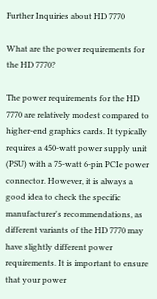Further Inquiries about HD 7770

What are the power requirements for the HD 7770?

The power requirements for the HD 7770 are relatively modest compared to higher-end graphics cards. It typically requires a 450-watt power supply unit (PSU) with a 75-watt 6-pin PCIe power connector. However, it is always a good idea to check the specific manufacturer's recommendations, as different variants of the HD 7770 may have slightly different power requirements. It is important to ensure that your power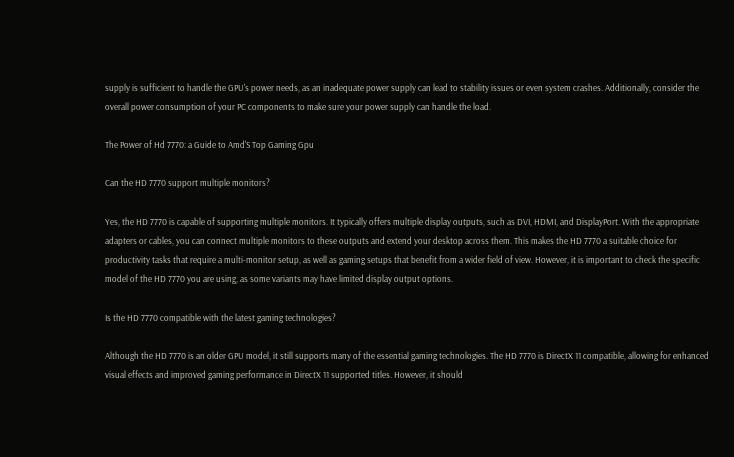supply is sufficient to handle the GPU's power needs, as an inadequate power supply can lead to stability issues or even system crashes. Additionally, consider the overall power consumption of your PC components to make sure your power supply can handle the load.

The Power of Hd 7770: a Guide to Amd'S Top Gaming Gpu

Can the HD 7770 support multiple monitors?

Yes, the HD 7770 is capable of supporting multiple monitors. It typically offers multiple display outputs, such as DVI, HDMI, and DisplayPort. With the appropriate adapters or cables, you can connect multiple monitors to these outputs and extend your desktop across them. This makes the HD 7770 a suitable choice for productivity tasks that require a multi-monitor setup, as well as gaming setups that benefit from a wider field of view. However, it is important to check the specific model of the HD 7770 you are using, as some variants may have limited display output options.

Is the HD 7770 compatible with the latest gaming technologies?

Although the HD 7770 is an older GPU model, it still supports many of the essential gaming technologies. The HD 7770 is DirectX 11 compatible, allowing for enhanced visual effects and improved gaming performance in DirectX 11 supported titles. However, it should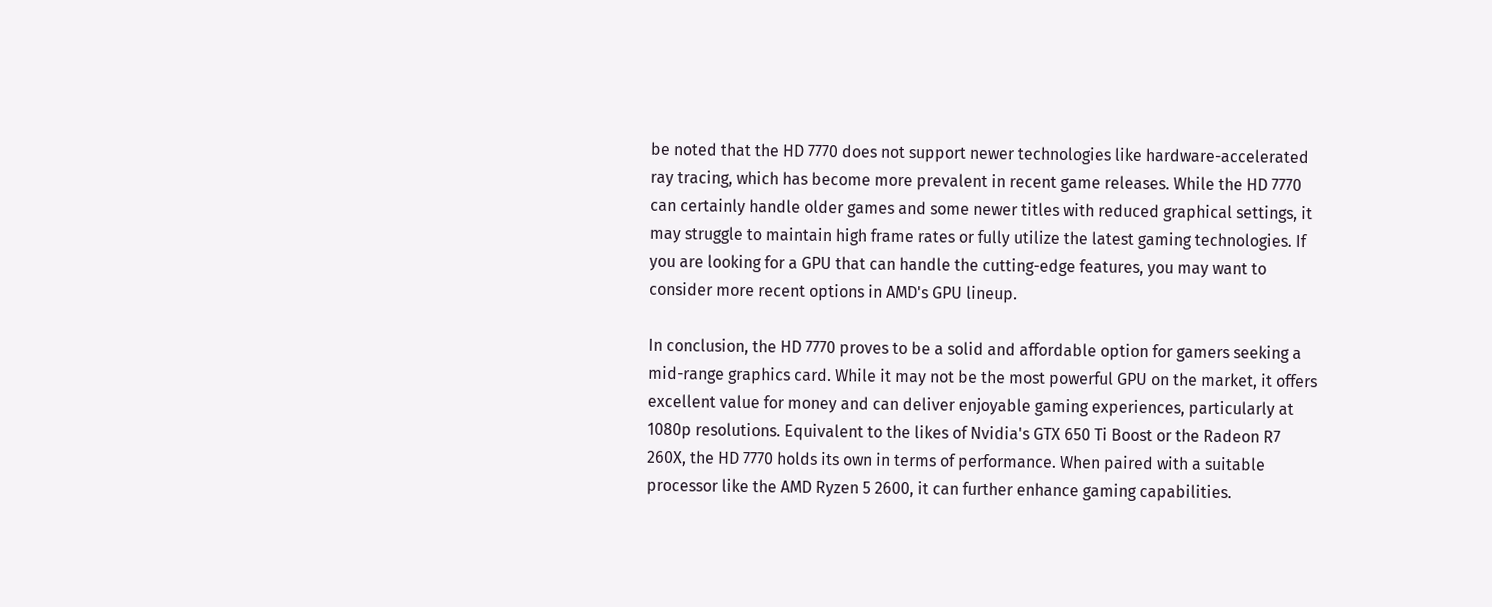be noted that the HD 7770 does not support newer technologies like hardware-accelerated ray tracing, which has become more prevalent in recent game releases. While the HD 7770 can certainly handle older games and some newer titles with reduced graphical settings, it may struggle to maintain high frame rates or fully utilize the latest gaming technologies. If you are looking for a GPU that can handle the cutting-edge features, you may want to consider more recent options in AMD's GPU lineup.

In conclusion, the HD 7770 proves to be a solid and affordable option for gamers seeking a mid-range graphics card. While it may not be the most powerful GPU on the market, it offers excellent value for money and can deliver enjoyable gaming experiences, particularly at 1080p resolutions. Equivalent to the likes of Nvidia's GTX 650 Ti Boost or the Radeon R7 260X, the HD 7770 holds its own in terms of performance. When paired with a suitable processor like the AMD Ryzen 5 2600, it can further enhance gaming capabilities.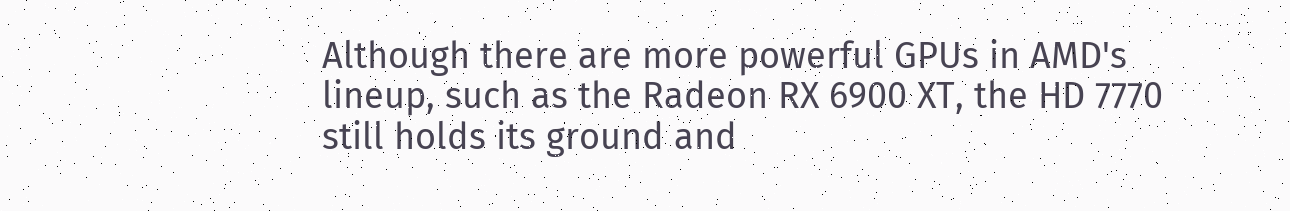Although there are more powerful GPUs in AMD's lineup, such as the Radeon RX 6900 XT, the HD 7770 still holds its ground and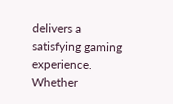delivers a satisfying gaming experience. Whether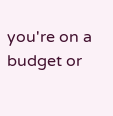you're on a budget or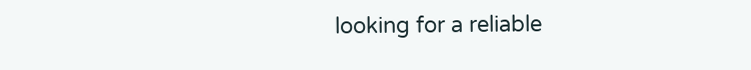looking for a reliable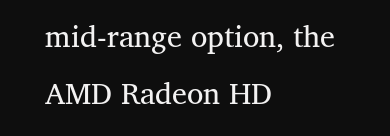mid-range option, the AMD Radeon HD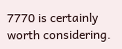7770 is certainly worth considering.